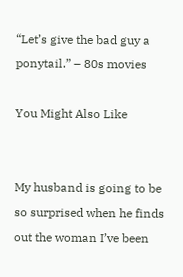“Let’s give the bad guy a ponytail.” – 80s movies

You Might Also Like


My husband is going to be so surprised when he finds out the woman I’ve been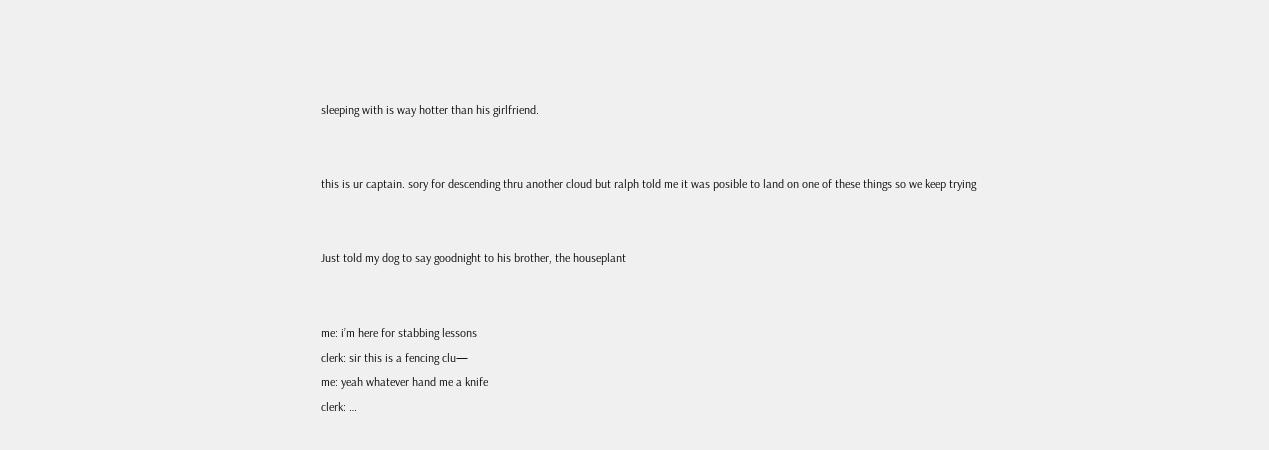sleeping with is way hotter than his girlfriend.


this is ur captain. sory for descending thru another cloud but ralph told me it was posible to land on one of these things so we keep trying


Just told my dog to say goodnight to his brother, the houseplant


me: i’m here for stabbing lessons
clerk: sir this is a fencing clu—
me: yeah whatever hand me a knife
clerk: …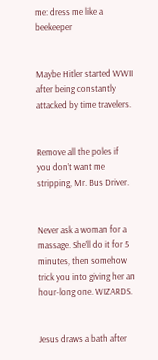me: dress me like a beekeeper


Maybe Hitler started WWII after being constantly attacked by time travelers.


Remove all the poles if you don’t want me stripping, Mr. Bus Driver.


Never ask a woman for a massage. She’ll do it for 5 minutes, then somehow trick you into giving her an hour-long one. WIZARDS.


Jesus draws a bath after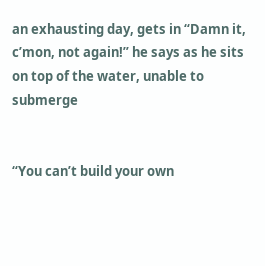an exhausting day, gets in “Damn it, c’mon, not again!” he says as he sits on top of the water, unable to submerge


“You can’t build your own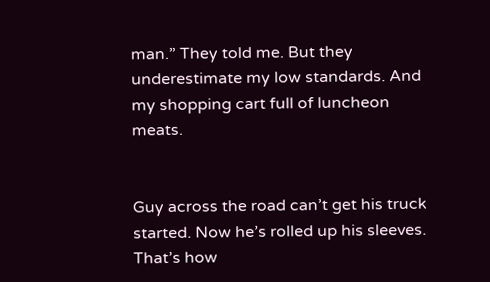man.” They told me. But they underestimate my low standards. And my shopping cart full of luncheon meats.


Guy across the road can’t get his truck started. Now he’s rolled up his sleeves. That’s how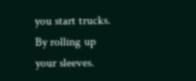you start trucks. By rolling up your sleeves.